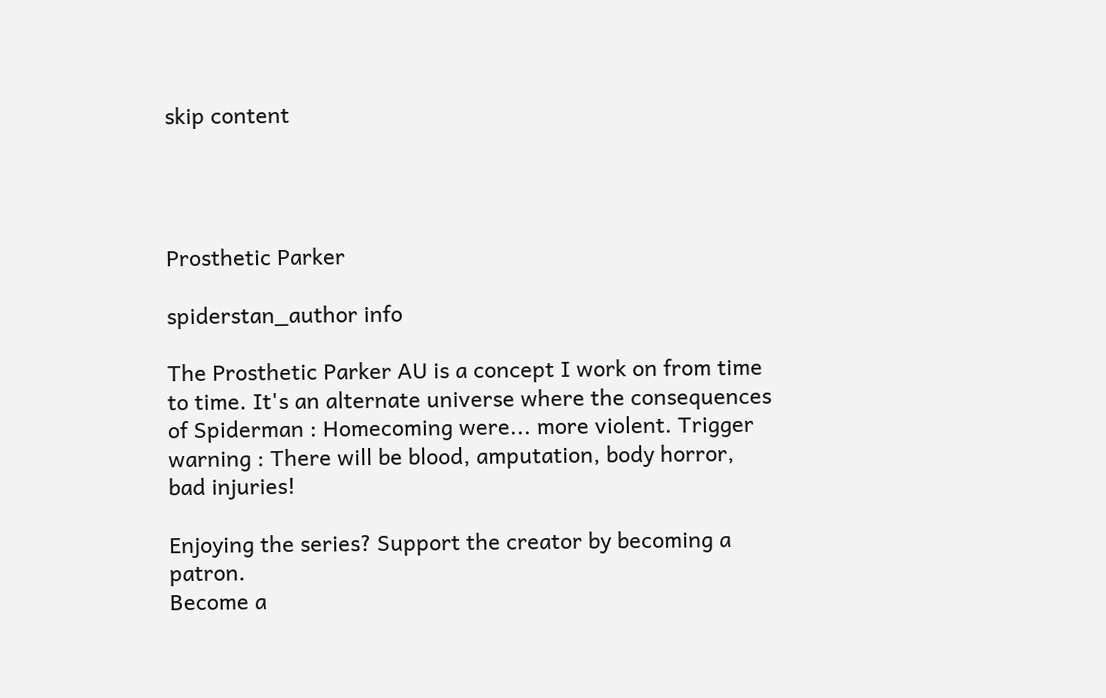skip content




Prosthetic Parker

spiderstan_author info

The Prosthetic Parker AU is a concept I work on from time to time. It's an alternate universe where the consequences of Spiderman : Homecoming were... more violent. Trigger warning : There will be blood, amputation, body horror, bad injuries!

Enjoying the series? Support the creator by becoming a patron.
Become a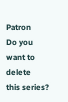Patron
Do you want to delete
this series?